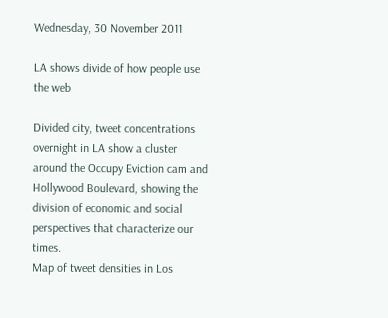Wednesday, 30 November 2011

LA shows divide of how people use the web

Divided city, tweet concentrations overnight in LA show a cluster around the Occupy Eviction cam and Hollywood Boulevard, showing the division of economic and social perspectives that characterize our times.
Map of tweet densities in Los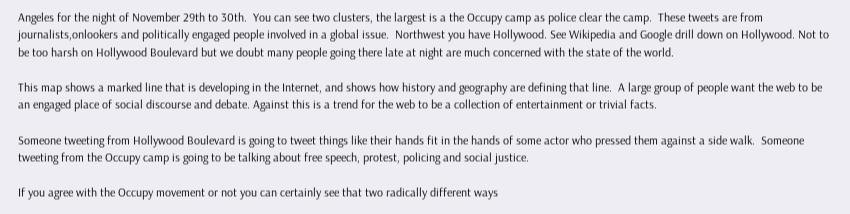Angeles for the night of November 29th to 30th.  You can see two clusters, the largest is a the Occupy camp as police clear the camp.  These tweets are from journalists,onlookers and politically engaged people involved in a global issue.  Northwest you have Hollywood. See Wikipedia and Google drill down on Hollywood. Not to be too harsh on Hollywood Boulevard but we doubt many people going there late at night are much concerned with the state of the world.

This map shows a marked line that is developing in the Internet, and shows how history and geography are defining that line.  A large group of people want the web to be an engaged place of social discourse and debate. Against this is a trend for the web to be a collection of entertainment or trivial facts.

Someone tweeting from Hollywood Boulevard is going to tweet things like their hands fit in the hands of some actor who pressed them against a side walk.  Someone tweeting from the Occupy camp is going to be talking about free speech, protest, policing and social justice.

If you agree with the Occupy movement or not you can certainly see that two radically different ways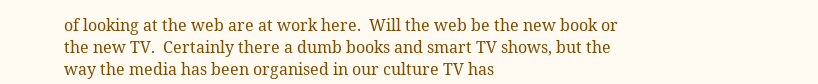of looking at the web are at work here.  Will the web be the new book or the new TV.  Certainly there a dumb books and smart TV shows, but the way the media has been organised in our culture TV has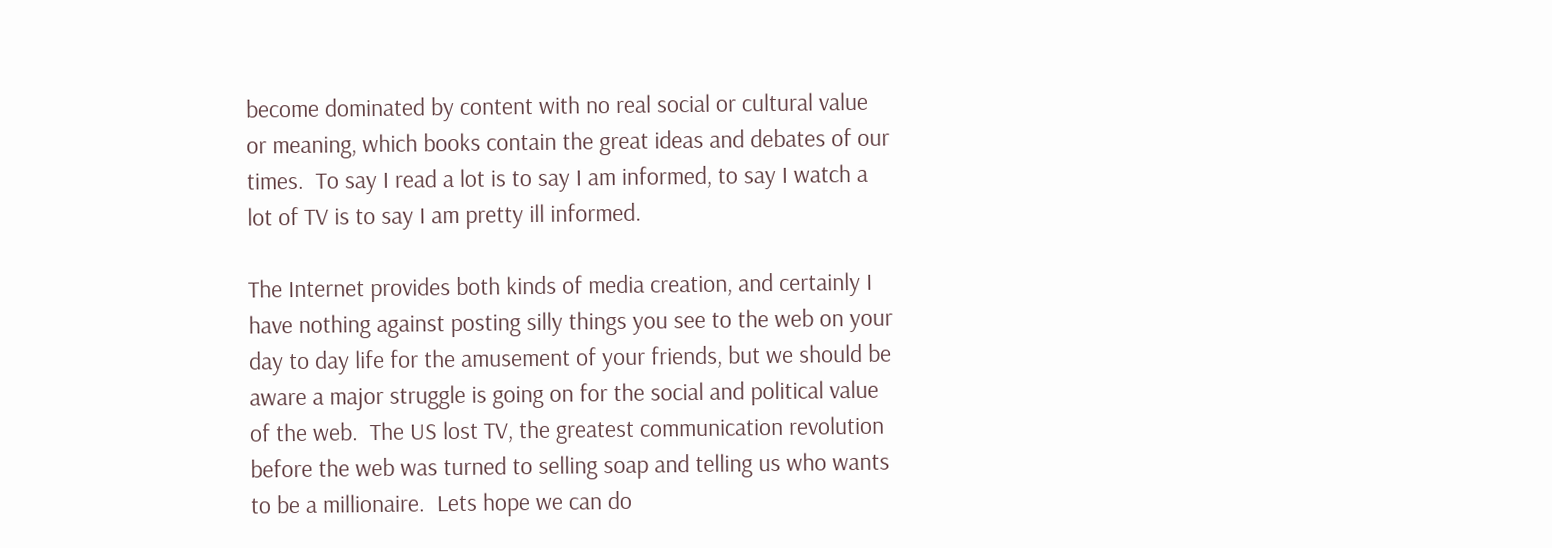become dominated by content with no real social or cultural value or meaning, which books contain the great ideas and debates of our times.  To say I read a lot is to say I am informed, to say I watch a lot of TV is to say I am pretty ill informed.

The Internet provides both kinds of media creation, and certainly I have nothing against posting silly things you see to the web on your day to day life for the amusement of your friends, but we should be aware a major struggle is going on for the social and political value of the web.  The US lost TV, the greatest communication revolution before the web was turned to selling soap and telling us who wants to be a millionaire.  Lets hope we can do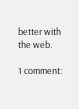better with the web.

1 comment: